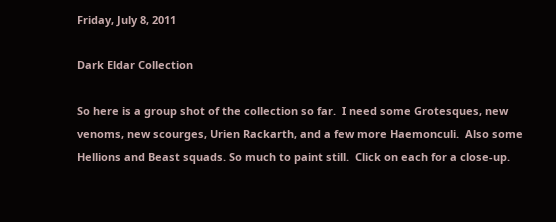Friday, July 8, 2011

Dark Eldar Collection

So here is a group shot of the collection so far.  I need some Grotesques, new venoms, new scourges, Urien Rackarth, and a few more Haemonculi.  Also some Hellions and Beast squads. So much to paint still.  Click on each for a close-up.